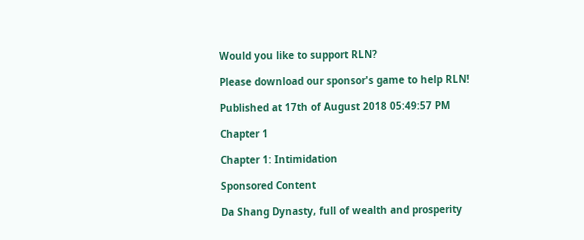Would you like to support RLN?

Please download our sponsor's game to help RLN!

Published at 17th of August 2018 05:49:57 PM

Chapter 1

Chapter 1: Intimidation

Sponsored Content

Da Shang Dynasty, full of wealth and prosperity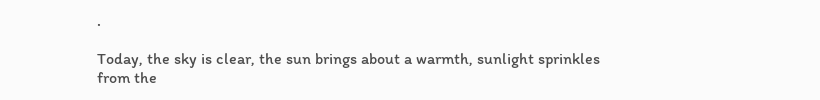.

Today, the sky is clear, the sun brings about a warmth, sunlight sprinkles from the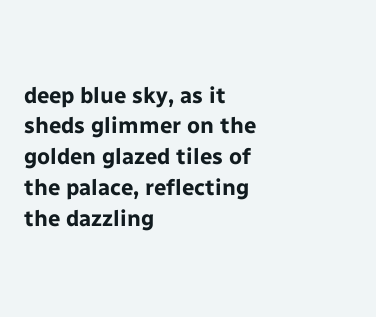deep blue sky, as it sheds glimmer on the golden glazed tiles of the palace, reflecting the dazzling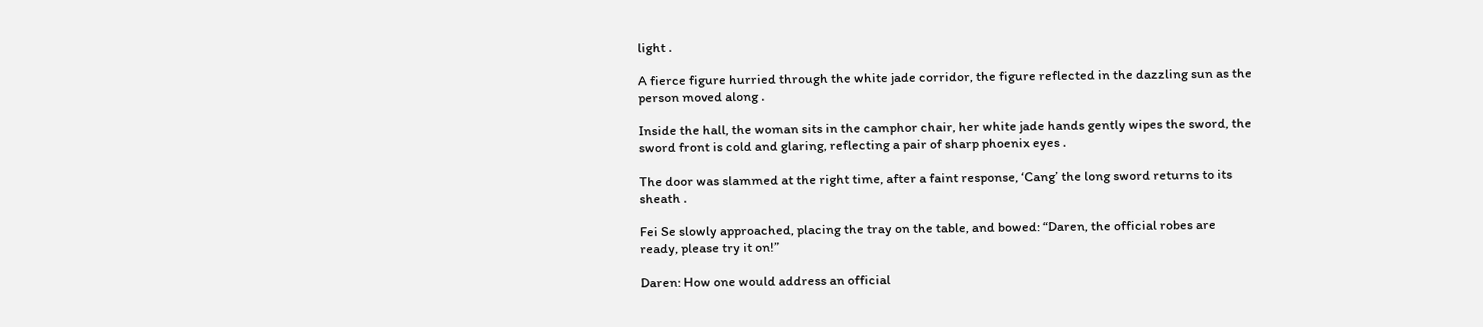light .

A fierce figure hurried through the white jade corridor, the figure reflected in the dazzling sun as the person moved along .

Inside the hall, the woman sits in the camphor chair, her white jade hands gently wipes the sword, the sword front is cold and glaring, reflecting a pair of sharp phoenix eyes .

The door was slammed at the right time, after a faint response, ‘Cang’ the long sword returns to its sheath .

Fei Se slowly approached, placing the tray on the table, and bowed: “Daren, the official robes are ready, please try it on!”

Daren: How one would address an official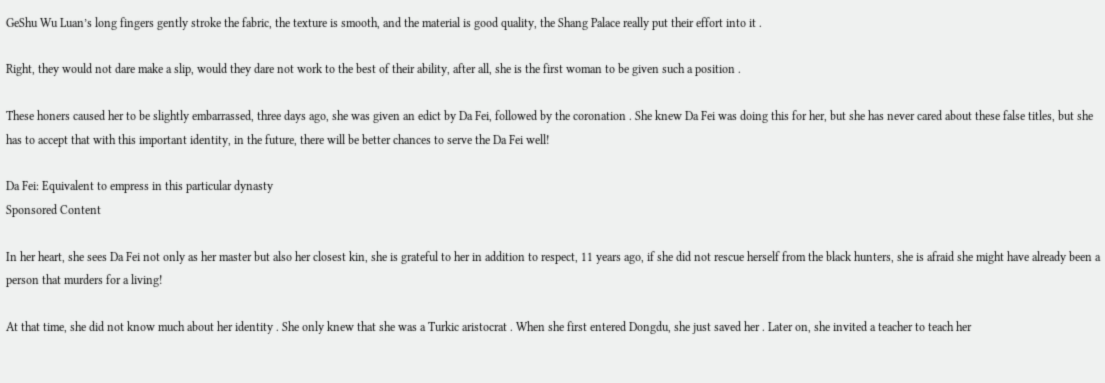GeShu Wu Luan’s long fingers gently stroke the fabric, the texture is smooth, and the material is good quality, the Shang Palace really put their effort into it .

Right, they would not dare make a slip, would they dare not work to the best of their ability, after all, she is the first woman to be given such a position .

These honers caused her to be slightly embarrassed, three days ago, she was given an edict by Da Fei, followed by the coronation . She knew Da Fei was doing this for her, but she has never cared about these false titles, but she has to accept that with this important identity, in the future, there will be better chances to serve the Da Fei well!

Da Fei: Equivalent to empress in this particular dynasty
Sponsored Content

In her heart, she sees Da Fei not only as her master but also her closest kin, she is grateful to her in addition to respect, 11 years ago, if she did not rescue herself from the black hunters, she is afraid she might have already been a person that murders for a living!

At that time, she did not know much about her identity . She only knew that she was a Turkic aristocrat . When she first entered Dongdu, she just saved her . Later on, she invited a teacher to teach her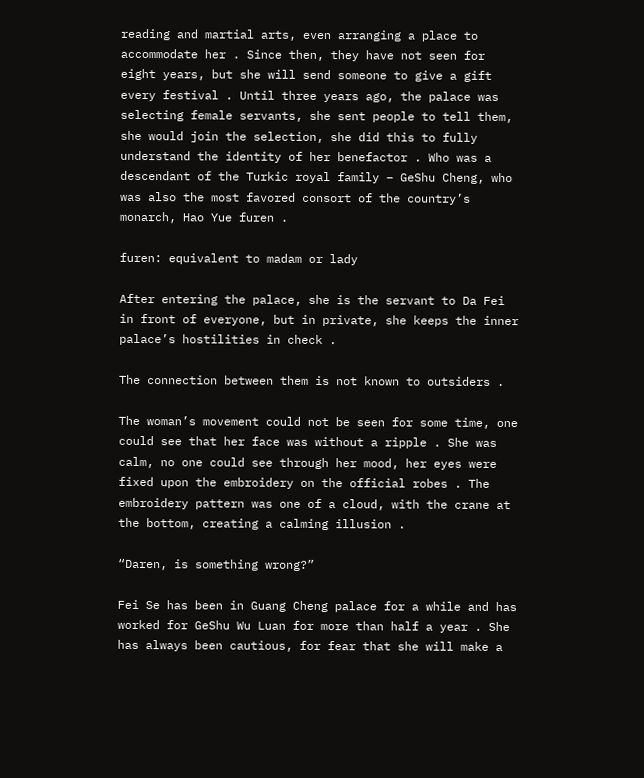reading and martial arts, even arranging a place to accommodate her . Since then, they have not seen for eight years, but she will send someone to give a gift every festival . Until three years ago, the palace was selecting female servants, she sent people to tell them, she would join the selection, she did this to fully understand the identity of her benefactor . Who was a descendant of the Turkic royal family – GeShu Cheng, who was also the most favored consort of the country’s monarch, Hao Yue furen .

furen: equivalent to madam or lady

After entering the palace, she is the servant to Da Fei in front of everyone, but in private, she keeps the inner palace’s hostilities in check .

The connection between them is not known to outsiders .

The woman’s movement could not be seen for some time, one could see that her face was without a ripple . She was calm, no one could see through her mood, her eyes were fixed upon the embroidery on the official robes . The embroidery pattern was one of a cloud, with the crane at the bottom, creating a calming illusion .

“Daren, is something wrong?”

Fei Se has been in Guang Cheng palace for a while and has worked for GeShu Wu Luan for more than half a year . She has always been cautious, for fear that she will make a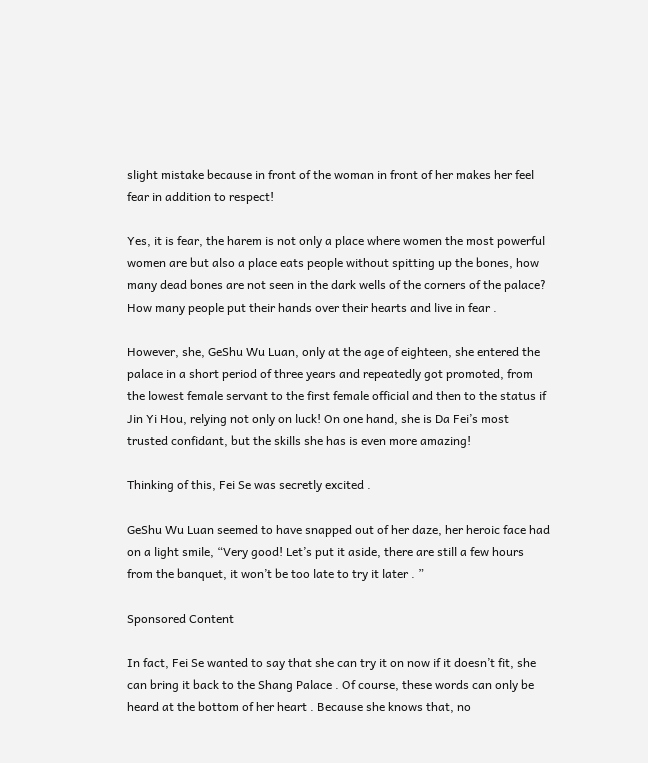slight mistake because in front of the woman in front of her makes her feel fear in addition to respect!

Yes, it is fear, the harem is not only a place where women the most powerful women are but also a place eats people without spitting up the bones, how many dead bones are not seen in the dark wells of the corners of the palace? How many people put their hands over their hearts and live in fear .

However, she, GeShu Wu Luan, only at the age of eighteen, she entered the palace in a short period of three years and repeatedly got promoted, from the lowest female servant to the first female official and then to the status if Jin Yi Hou, relying not only on luck! On one hand, she is Da Fei’s most trusted confidant, but the skills she has is even more amazing!

Thinking of this, Fei Se was secretly excited .

GeShu Wu Luan seemed to have snapped out of her daze, her heroic face had on a light smile, “Very good! Let’s put it aside, there are still a few hours from the banquet, it won’t be too late to try it later . ”

Sponsored Content

In fact, Fei Se wanted to say that she can try it on now if it doesn’t fit, she can bring it back to the Shang Palace . Of course, these words can only be heard at the bottom of her heart . Because she knows that, no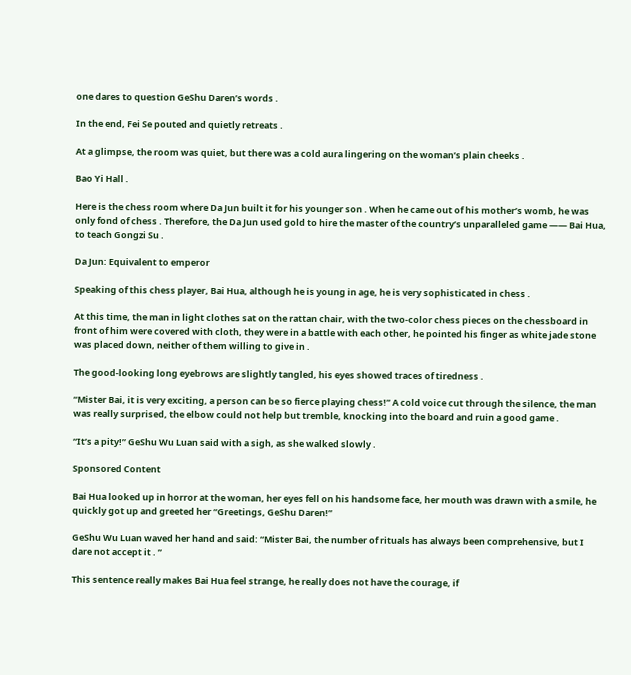one dares to question GeShu Daren’s words .

In the end, Fei Se pouted and quietly retreats .

At a glimpse, the room was quiet, but there was a cold aura lingering on the woman’s plain cheeks .

Bao Yi Hall .

Here is the chess room where Da Jun built it for his younger son . When he came out of his mother’s womb, he was only fond of chess . Therefore, the Da Jun used gold to hire the master of the country’s unparalleled game —— Bai Hua, to teach Gongzi Su .

Da Jun: Equivalent to emperor

Speaking of this chess player, Bai Hua, although he is young in age, he is very sophisticated in chess .

At this time, the man in light clothes sat on the rattan chair, with the two-color chess pieces on the chessboard in front of him were covered with cloth, they were in a battle with each other, he pointed his finger as white jade stone was placed down, neither of them willing to give in .

The good-looking long eyebrows are slightly tangled, his eyes showed traces of tiredness .

“Mister Bai, it is very exciting, a person can be so fierce playing chess!” A cold voice cut through the silence, the man was really surprised, the elbow could not help but tremble, knocking into the board and ruin a good game .

“It’s a pity!” GeShu Wu Luan said with a sigh, as she walked slowly .

Sponsored Content

Bai Hua looked up in horror at the woman, her eyes fell on his handsome face, her mouth was drawn with a smile, he quickly got up and greeted her “Greetings, GeShu Daren!”

GeShu Wu Luan waved her hand and said: “Mister Bai, the number of rituals has always been comprehensive, but I dare not accept it . ”

This sentence really makes Bai Hua feel strange, he really does not have the courage, if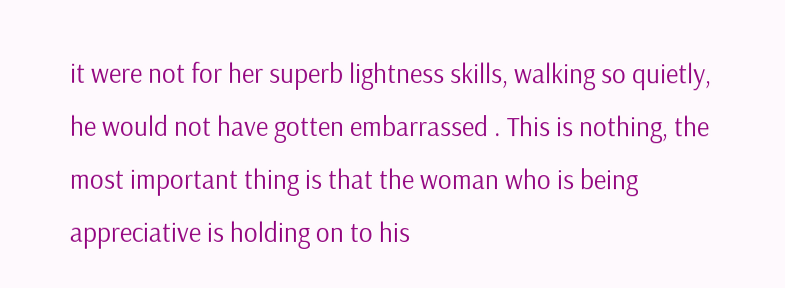it were not for her superb lightness skills, walking so quietly, he would not have gotten embarrassed . This is nothing, the most important thing is that the woman who is being appreciative is holding on to his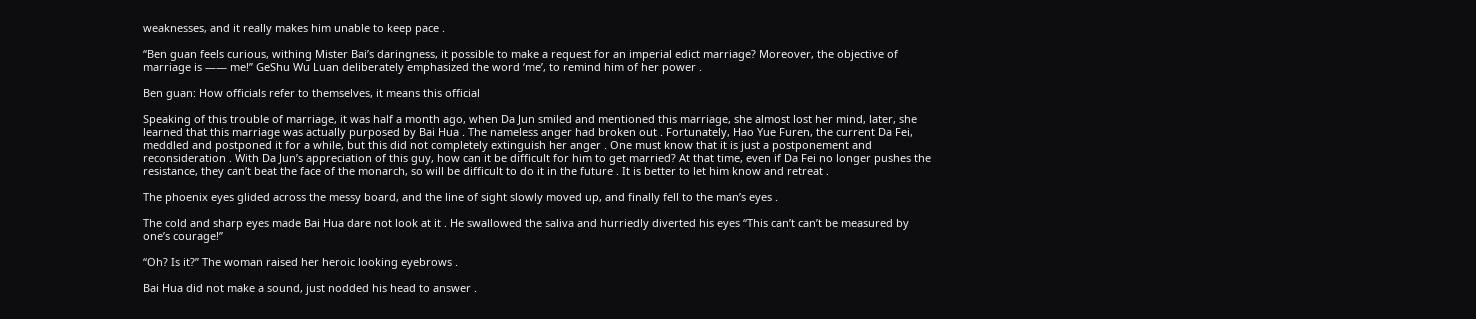weaknesses, and it really makes him unable to keep pace .

“Ben guan feels curious, withing Mister Bai’s daringness, it possible to make a request for an imperial edict marriage? Moreover, the objective of marriage is —— me!” GeShu Wu Luan deliberately emphasized the word ‘me’, to remind him of her power .

Ben guan: How officials refer to themselves, it means this official

Speaking of this trouble of marriage, it was half a month ago, when Da Jun smiled and mentioned this marriage, she almost lost her mind, later, she learned that this marriage was actually purposed by Bai Hua . The nameless anger had broken out . Fortunately, Hao Yue Furen, the current Da Fei, meddled and postponed it for a while, but this did not completely extinguish her anger . One must know that it is just a postponement and reconsideration . With Da Jun’s appreciation of this guy, how can it be difficult for him to get married? At that time, even if Da Fei no longer pushes the resistance, they can’t beat the face of the monarch, so will be difficult to do it in the future . It is better to let him know and retreat .

The phoenix eyes glided across the messy board, and the line of sight slowly moved up, and finally fell to the man’s eyes .

The cold and sharp eyes made Bai Hua dare not look at it . He swallowed the saliva and hurriedly diverted his eyes “This can’t can’t be measured by one’s courage!”

“Oh? Is it?” The woman raised her heroic looking eyebrows .

Bai Hua did not make a sound, just nodded his head to answer .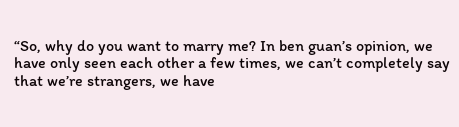“So, why do you want to marry me? In ben guan’s opinion, we have only seen each other a few times, we can’t completely say that we’re strangers, we have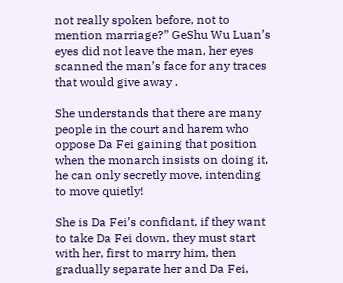not really spoken before, not to mention marriage?” GeShu Wu Luan’s eyes did not leave the man, her eyes scanned the man’s face for any traces that would give away .

She understands that there are many people in the court and harem who oppose Da Fei gaining that position when the monarch insists on doing it, he can only secretly move, intending to move quietly!

She is Da Fei’s confidant, if they want to take Da Fei down, they must start with her, first to marry him, then gradually separate her and Da Fei,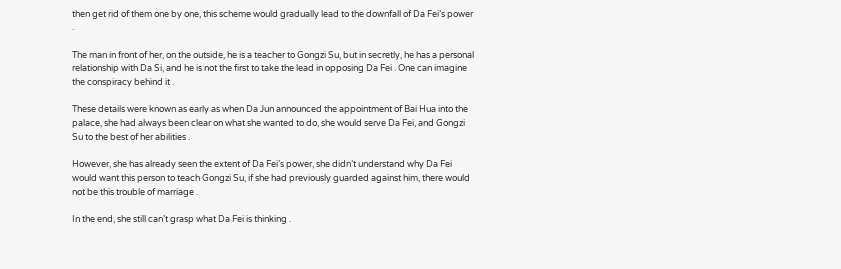then get rid of them one by one, this scheme would gradually lead to the downfall of Da Fei’s power .

The man in front of her, on the outside, he is a teacher to Gongzi Su, but in secretly, he has a personal relationship with Da Si, and he is not the first to take the lead in opposing Da Fei . One can imagine the conspiracy behind it .

These details were known as early as when Da Jun announced the appointment of Bai Hua into the palace, she had always been clear on what she wanted to do, she would serve Da Fei, and Gongzi Su to the best of her abilities .

However, she has already seen the extent of Da Fei’s power, she didn’t understand why Da Fei would want this person to teach Gongzi Su, if she had previously guarded against him, there would not be this trouble of marriage .

In the end, she still can’t grasp what Da Fei is thinking .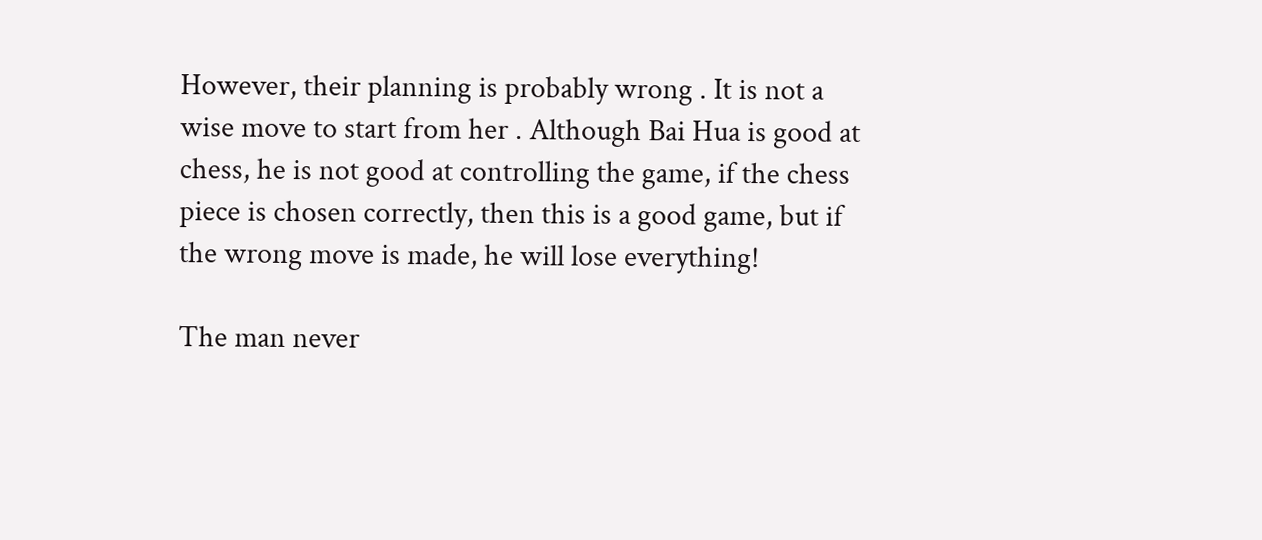However, their planning is probably wrong . It is not a wise move to start from her . Although Bai Hua is good at chess, he is not good at controlling the game, if the chess piece is chosen correctly, then this is a good game, but if the wrong move is made, he will lose everything!

The man never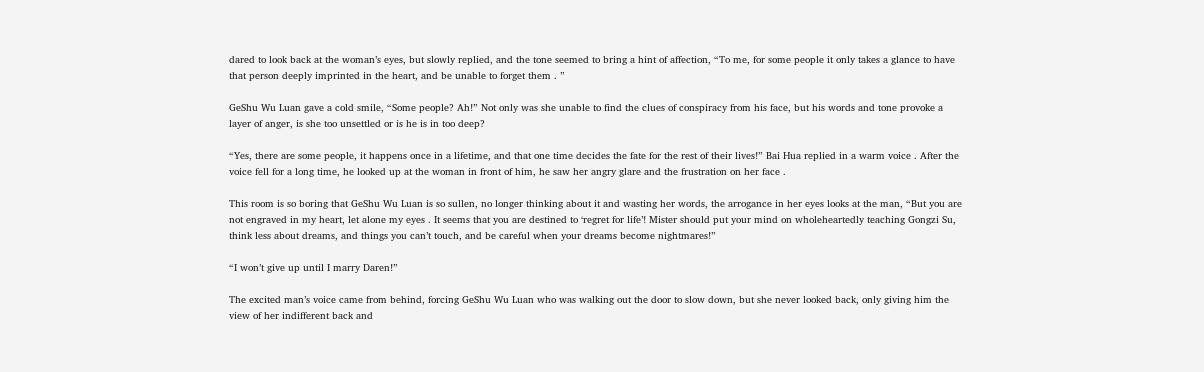dared to look back at the woman’s eyes, but slowly replied, and the tone seemed to bring a hint of affection, “To me, for some people it only takes a glance to have that person deeply imprinted in the heart, and be unable to forget them . ”

GeShu Wu Luan gave a cold smile, “Some people? Ah!” Not only was she unable to find the clues of conspiracy from his face, but his words and tone provoke a layer of anger, is she too unsettled or is he is in too deep?

“Yes, there are some people, it happens once in a lifetime, and that one time decides the fate for the rest of their lives!” Bai Hua replied in a warm voice . After the voice fell for a long time, he looked up at the woman in front of him, he saw her angry glare and the frustration on her face .

This room is so boring that GeShu Wu Luan is so sullen, no longer thinking about it and wasting her words, the arrogance in her eyes looks at the man, “But you are not engraved in my heart, let alone my eyes . It seems that you are destined to ‘regret for life’! Mister should put your mind on wholeheartedly teaching Gongzi Su, think less about dreams, and things you can’t touch, and be careful when your dreams become nightmares!”

“I won’t give up until I marry Daren!”

The excited man’s voice came from behind, forcing GeShu Wu Luan who was walking out the door to slow down, but she never looked back, only giving him the view of her indifferent back and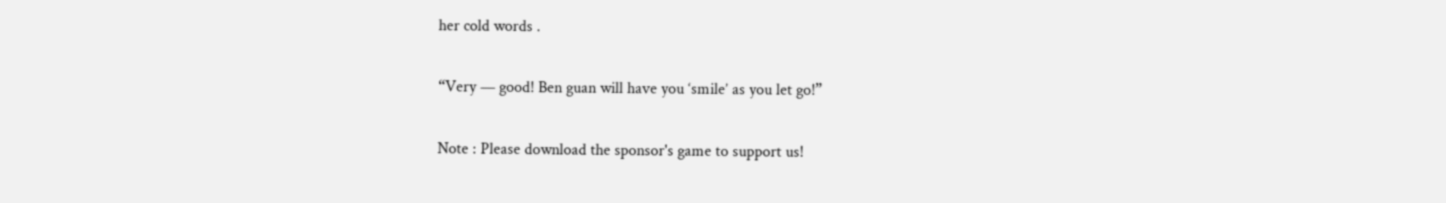her cold words .

“Very — good! Ben guan will have you ‘smile’ as you let go!”

Note : Please download the sponsor's game to support us!